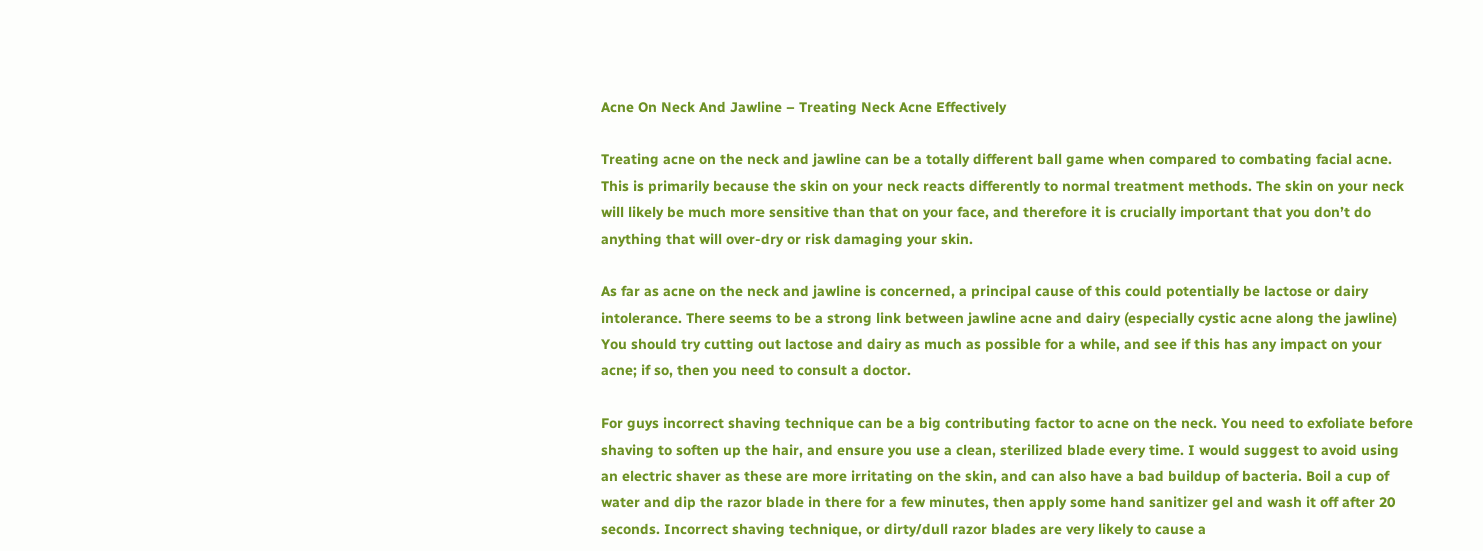Acne On Neck And Jawline – Treating Neck Acne Effectively

Treating acne on the neck and jawline can be a totally different ball game when compared to combating facial acne. This is primarily because the skin on your neck reacts differently to normal treatment methods. The skin on your neck will likely be much more sensitive than that on your face, and therefore it is crucially important that you don’t do anything that will over-dry or risk damaging your skin.

As far as acne on the neck and jawline is concerned, a principal cause of this could potentially be lactose or dairy intolerance. There seems to be a strong link between jawline acne and dairy (especially cystic acne along the jawline) You should try cutting out lactose and dairy as much as possible for a while, and see if this has any impact on your acne; if so, then you need to consult a doctor.

For guys incorrect shaving technique can be a big contributing factor to acne on the neck. You need to exfoliate before shaving to soften up the hair, and ensure you use a clean, sterilized blade every time. I would suggest to avoid using an electric shaver as these are more irritating on the skin, and can also have a bad buildup of bacteria. Boil a cup of water and dip the razor blade in there for a few minutes, then apply some hand sanitizer gel and wash it off after 20 seconds. Incorrect shaving technique, or dirty/dull razor blades are very likely to cause a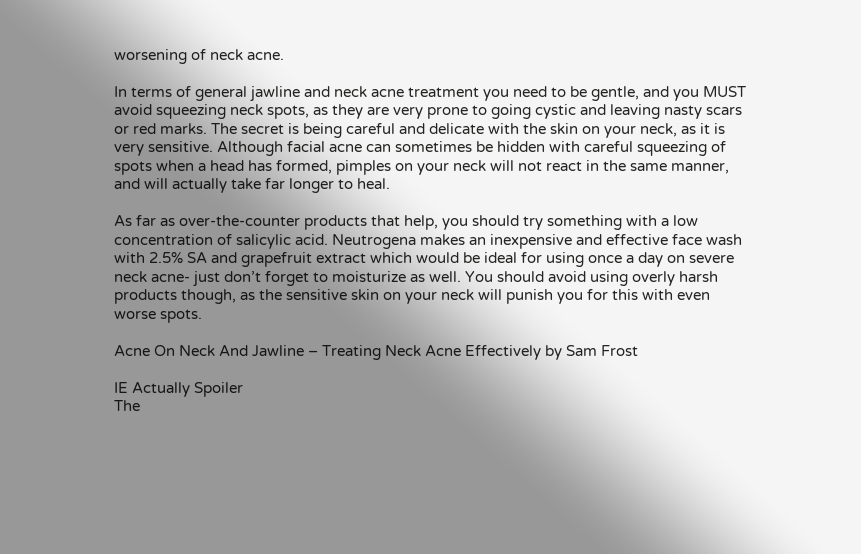worsening of neck acne.

In terms of general jawline and neck acne treatment you need to be gentle, and you MUST avoid squeezing neck spots, as they are very prone to going cystic and leaving nasty scars or red marks. The secret is being careful and delicate with the skin on your neck, as it is very sensitive. Although facial acne can sometimes be hidden with careful squeezing of spots when a head has formed, pimples on your neck will not react in the same manner, and will actually take far longer to heal.

As far as over-the-counter products that help, you should try something with a low concentration of salicylic acid. Neutrogena makes an inexpensive and effective face wash with 2.5% SA and grapefruit extract which would be ideal for using once a day on severe neck acne- just don’t forget to moisturize as well. You should avoid using overly harsh products though, as the sensitive skin on your neck will punish you for this with even worse spots.

Acne On Neck And Jawline – Treating Neck Acne Effectively by Sam Frost

IE Actually Spoiler
The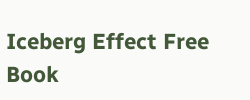Iceberg Effect Free Book